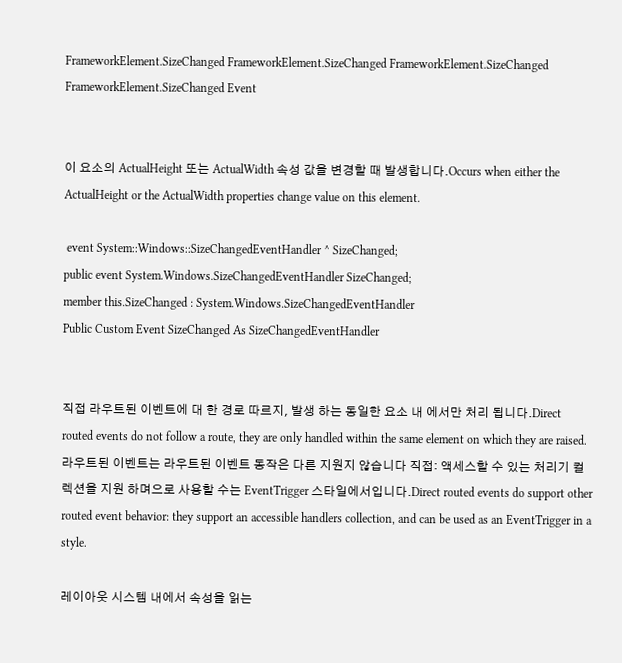FrameworkElement.SizeChanged FrameworkElement.SizeChanged FrameworkElement.SizeChanged FrameworkElement.SizeChanged Event


이 요소의 ActualHeight 또는 ActualWidth 속성 값을 변경할 때 발생합니다.Occurs when either the ActualHeight or the ActualWidth properties change value on this element.

 event System::Windows::SizeChangedEventHandler ^ SizeChanged;
public event System.Windows.SizeChangedEventHandler SizeChanged;
member this.SizeChanged : System.Windows.SizeChangedEventHandler
Public Custom Event SizeChanged As SizeChangedEventHandler


직접 라우트된 이벤트에 대 한 경로 따르지, 발생 하는 동일한 요소 내 에서만 처리 됩니다.Direct routed events do not follow a route, they are only handled within the same element on which they are raised. 라우트된 이벤트는 라우트된 이벤트 동작은 다른 지원지 않습니다 직접: 액세스할 수 있는 처리기 컬렉션을 지원 하며으로 사용할 수는 EventTrigger 스타일에서입니다.Direct routed events do support other routed event behavior: they support an accessible handlers collection, and can be used as an EventTrigger in a style.

레이아웃 시스템 내에서 속성을 읽는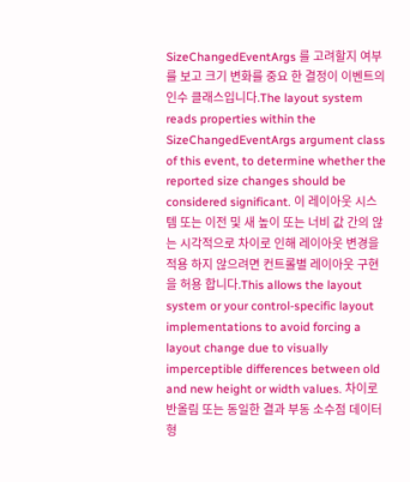SizeChangedEventArgs 를 고려할지 여부를 보고 크기 변화를 중요 한 결정이 이벤트의 인수 클래스입니다.The layout system reads properties within the SizeChangedEventArgs argument class of this event, to determine whether the reported size changes should be considered significant. 이 레이아웃 시스템 또는 이전 및 새 높이 또는 너비 값 간의 않는 시각적으로 차이로 인해 레이아웃 변경을 적용 하지 않으려면 컨트롤별 레이아웃 구현을 허용 합니다.This allows the layout system or your control-specific layout implementations to avoid forcing a layout change due to visually imperceptible differences between old and new height or width values. 차이로 반올림 또는 동일한 결과 부동 소수점 데이터 형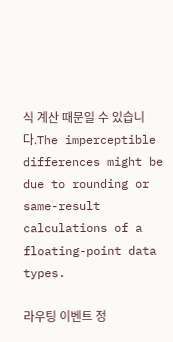식 계산 때문일 수 있습니다.The imperceptible differences might be due to rounding or same-result calculations of a floating-point data types.

라우팅 이벤트 정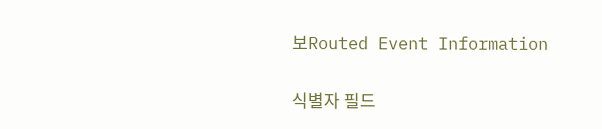보Routed Event Information

식별자 필드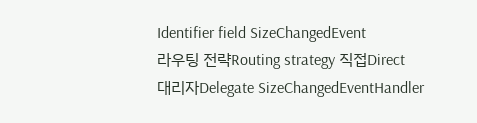Identifier field SizeChangedEvent
라우팅 전략Routing strategy 직접Direct
대리자Delegate SizeChangedEventHandler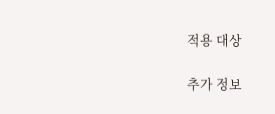적용 대상

추가 정보